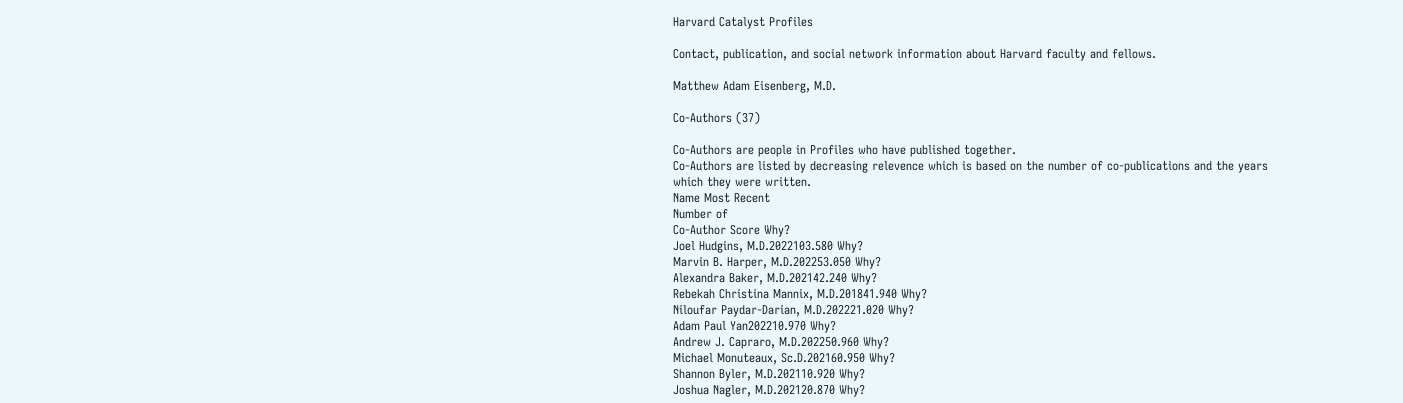Harvard Catalyst Profiles

Contact, publication, and social network information about Harvard faculty and fellows.

Matthew Adam Eisenberg, M.D.

Co-Authors (37)

Co-Authors are people in Profiles who have published together.
Co-Authors are listed by decreasing relevence which is based on the number of co-publications and the years which they were written.
Name Most Recent
Number of
Co-Author Score Why?
Joel Hudgins, M.D.2022103.580 Why?
Marvin B. Harper, M.D.202253.050 Why?
Alexandra Baker, M.D.202142.240 Why?
Rebekah Christina Mannix, M.D.201841.940 Why?
Niloufar Paydar-Darian, M.D.202221.020 Why?
Adam Paul Yan202210.970 Why?
Andrew J. Capraro, M.D.202250.960 Why?
Michael Monuteaux, Sc.D.202160.950 Why?
Shannon Byler, M.D.202110.920 Why?
Joshua Nagler, M.D.202120.870 Why?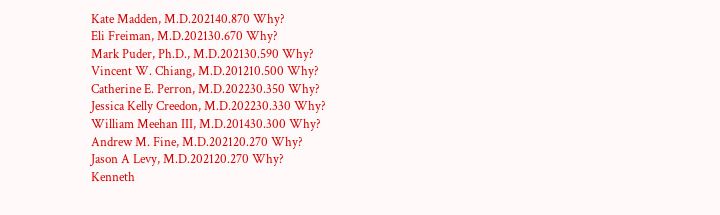Kate Madden, M.D.202140.870 Why?
Eli Freiman, M.D.202130.670 Why?
Mark Puder, Ph.D., M.D.202130.590 Why?
Vincent W. Chiang, M.D.201210.500 Why?
Catherine E. Perron, M.D.202230.350 Why?
Jessica Kelly Creedon, M.D.202230.330 Why?
William Meehan III, M.D.201430.300 Why?
Andrew M. Fine, M.D.202120.270 Why?
Jason A Levy, M.D.202120.270 Why?
Kenneth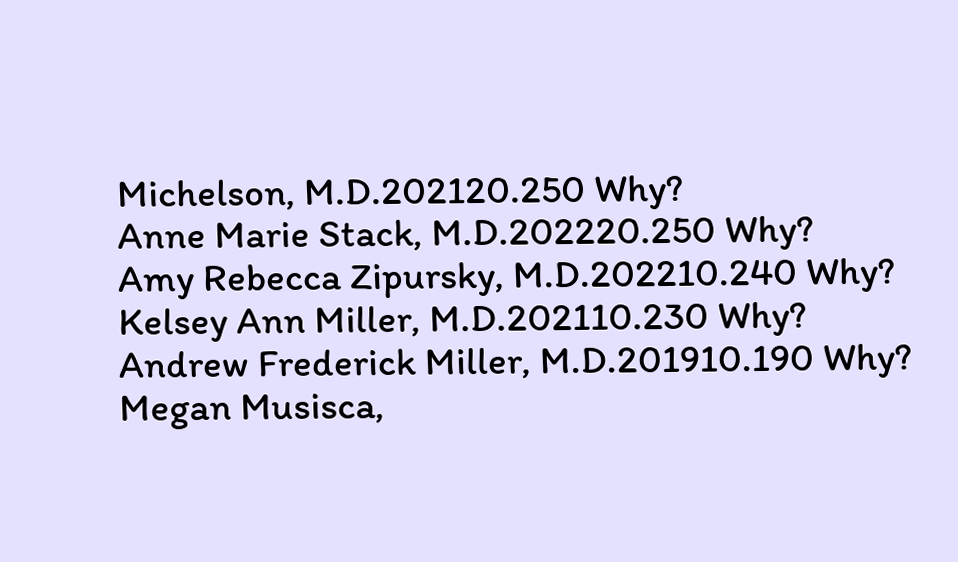Michelson, M.D.202120.250 Why?
Anne Marie Stack, M.D.202220.250 Why?
Amy Rebecca Zipursky, M.D.202210.240 Why?
Kelsey Ann Miller, M.D.202110.230 Why?
Andrew Frederick Miller, M.D.201910.190 Why?
Megan Musisca,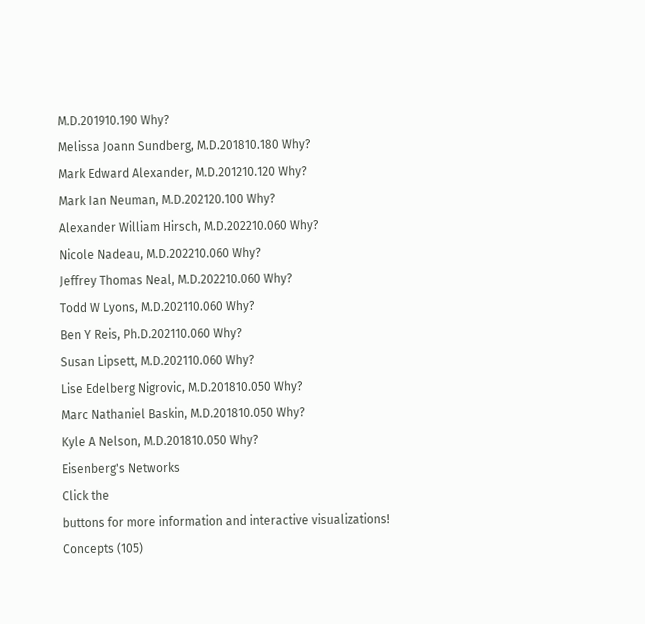M.D.201910.190 Why?
Melissa Joann Sundberg, M.D.201810.180 Why?
Mark Edward Alexander, M.D.201210.120 Why?
Mark Ian Neuman, M.D.202120.100 Why?
Alexander William Hirsch, M.D.202210.060 Why?
Nicole Nadeau, M.D.202210.060 Why?
Jeffrey Thomas Neal, M.D.202210.060 Why?
Todd W Lyons, M.D.202110.060 Why?
Ben Y Reis, Ph.D.202110.060 Why?
Susan Lipsett, M.D.202110.060 Why?
Lise Edelberg Nigrovic, M.D.201810.050 Why?
Marc Nathaniel Baskin, M.D.201810.050 Why?
Kyle A Nelson, M.D.201810.050 Why?
Eisenberg's Networks
Click the
buttons for more information and interactive visualizations!
Concepts (105)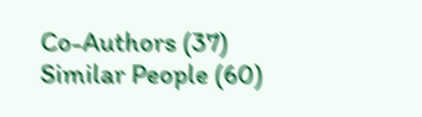Co-Authors (37)
Similar People (60)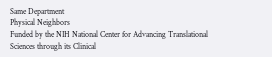Same Department
Physical Neighbors
Funded by the NIH National Center for Advancing Translational Sciences through its Clinical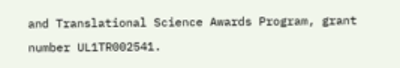and Translational Science Awards Program, grant number UL1TR002541.